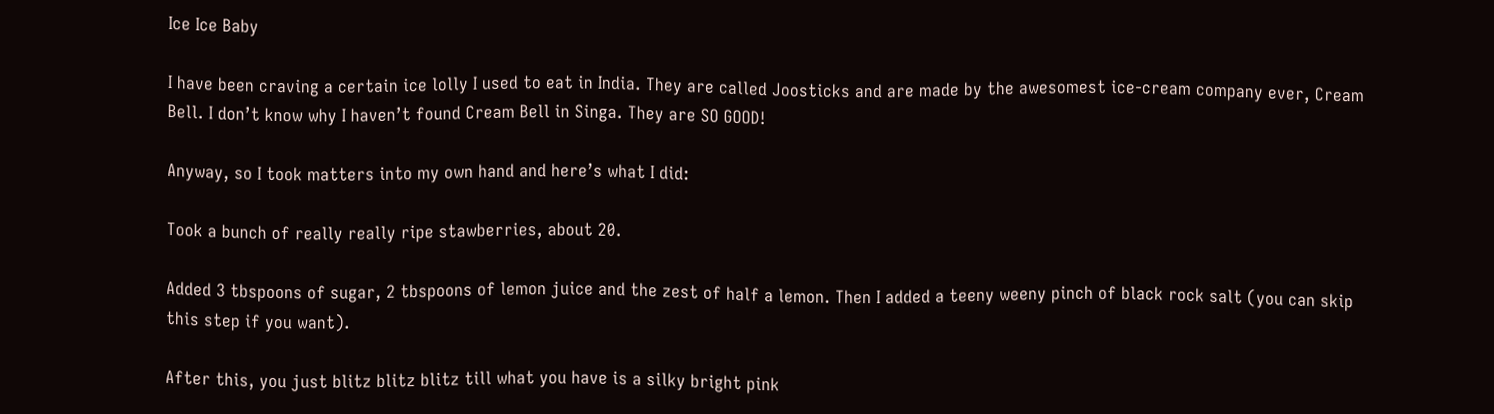Ice Ice Baby

I have been craving a certain ice lolly I used to eat in India. They are called Joosticks and are made by the awesomest ice-cream company ever, Cream Bell. I don’t know why I haven’t found Cream Bell in Singa. They are SO GOOD!

Anyway, so I took matters into my own hand and here’s what I did:

Took a bunch of really really ripe stawberries, about 20.

Added 3 tbspoons of sugar, 2 tbspoons of lemon juice and the zest of half a lemon. Then I added a teeny weeny pinch of black rock salt (you can skip this step if you want).

After this, you just blitz blitz blitz till what you have is a silky bright pink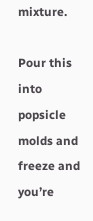mixture.

Pour this into popsicle molds and freeze and you’re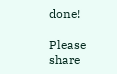done!

Please share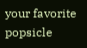your favorite popsicle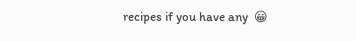recipes if you have any  😀